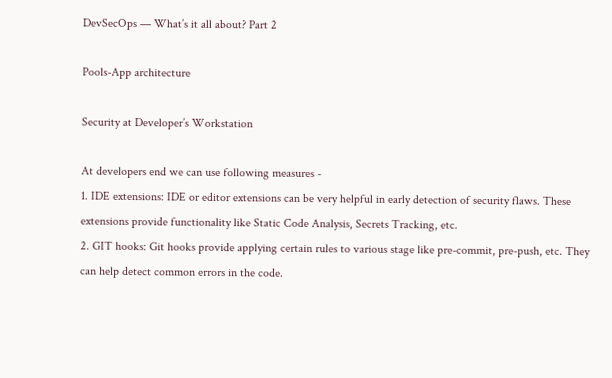DevSecOps — What’s it all about? Part 2

Pools-App architecture

Security at Developer’s Workstation

At developers end we can use following measures -
1. IDE extensions: IDE or editor extensions can be very helpful in early detection of security flaws. These extensions provide functionality like Static Code Analysis, Secrets Tracking, etc.
2. GIT hooks: Git hooks provide applying certain rules to various stage like pre-commit, pre-push, etc. They can help detect common errors in the code.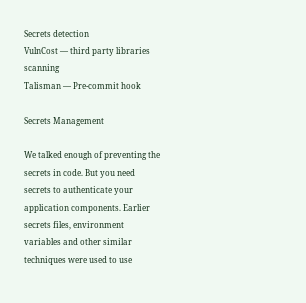Secrets detection
VulnCost — third party libraries scanning
Talisman — Pre-commit hook

Secrets Management

We talked enough of preventing the secrets in code. But you need secrets to authenticate your application components. Earlier secrets files, environment variables and other similar techniques were used to use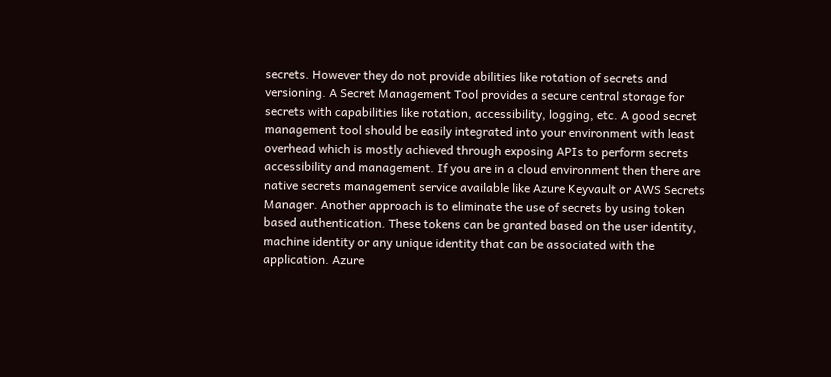secrets. However they do not provide abilities like rotation of secrets and versioning. A Secret Management Tool provides a secure central storage for secrets with capabilities like rotation, accessibility, logging, etc. A good secret management tool should be easily integrated into your environment with least overhead which is mostly achieved through exposing APIs to perform secrets accessibility and management. If you are in a cloud environment then there are native secrets management service available like Azure Keyvault or AWS Secrets Manager. Another approach is to eliminate the use of secrets by using token based authentication. These tokens can be granted based on the user identity, machine identity or any unique identity that can be associated with the application. Azure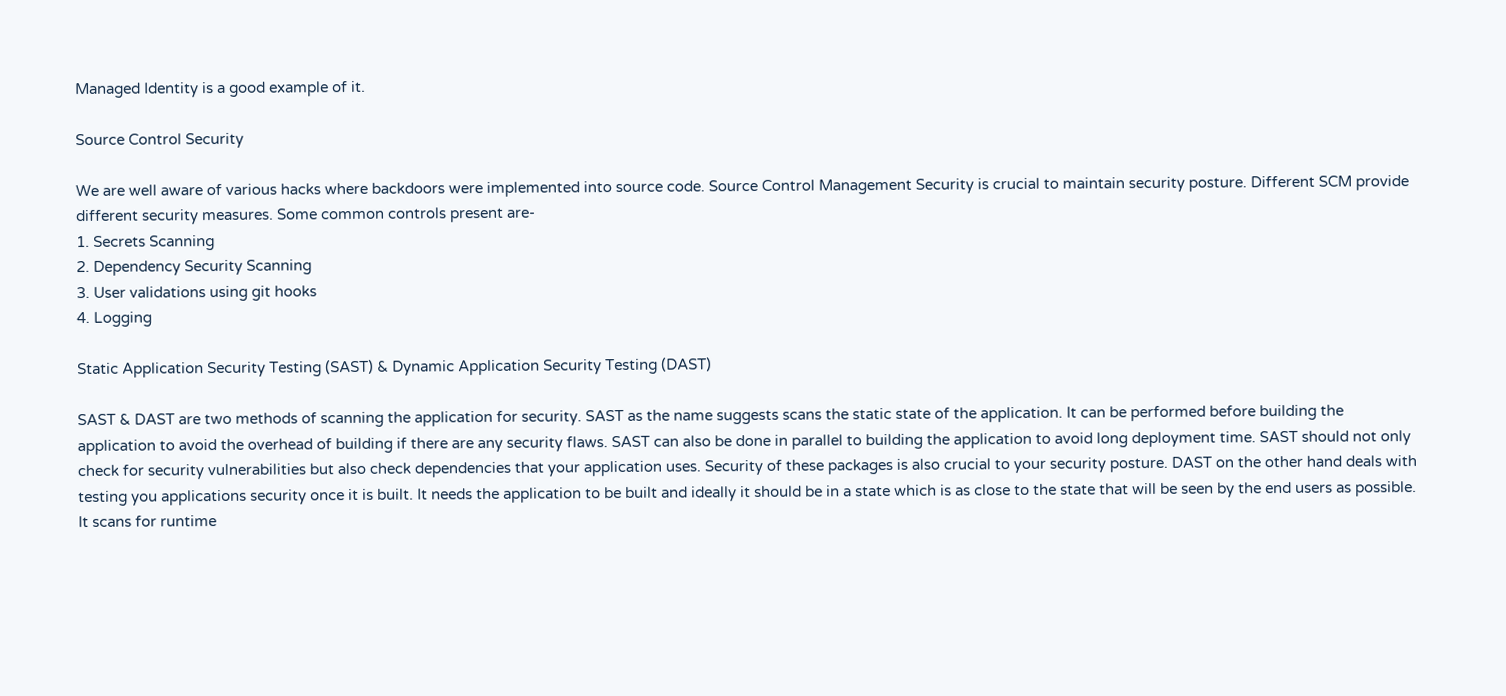Managed Identity is a good example of it.

Source Control Security

We are well aware of various hacks where backdoors were implemented into source code. Source Control Management Security is crucial to maintain security posture. Different SCM provide different security measures. Some common controls present are-
1. Secrets Scanning
2. Dependency Security Scanning
3. User validations using git hooks
4. Logging

Static Application Security Testing (SAST) & Dynamic Application Security Testing (DAST)

SAST & DAST are two methods of scanning the application for security. SAST as the name suggests scans the static state of the application. It can be performed before building the application to avoid the overhead of building if there are any security flaws. SAST can also be done in parallel to building the application to avoid long deployment time. SAST should not only check for security vulnerabilities but also check dependencies that your application uses. Security of these packages is also crucial to your security posture. DAST on the other hand deals with testing you applications security once it is built. It needs the application to be built and ideally it should be in a state which is as close to the state that will be seen by the end users as possible. It scans for runtime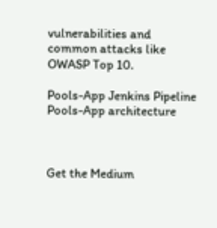vulnerabilities and common attacks like OWASP Top 10.

Pools-App Jenkins Pipeline
Pools-App architecture



Get the Medium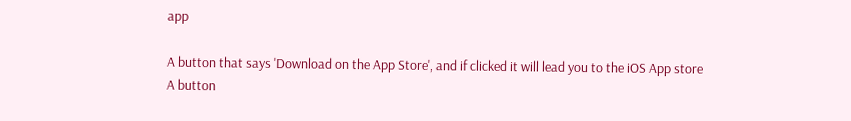app

A button that says 'Download on the App Store', and if clicked it will lead you to the iOS App store
A button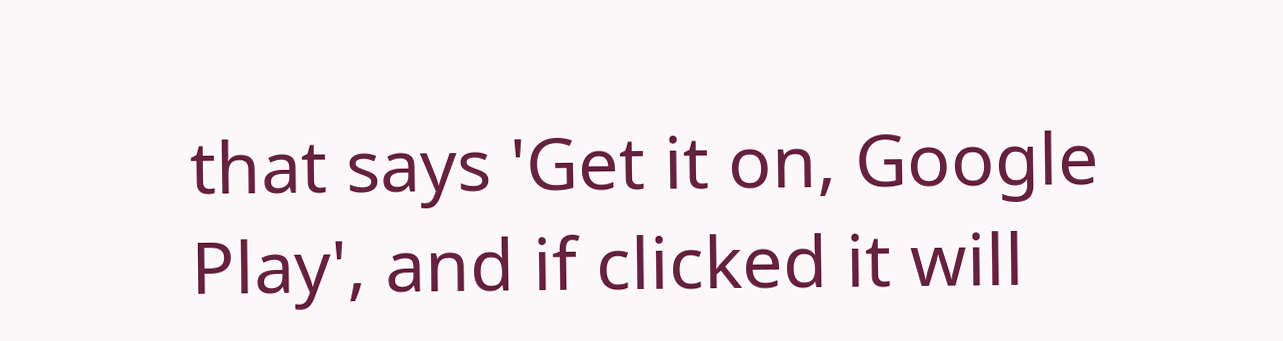that says 'Get it on, Google Play', and if clicked it will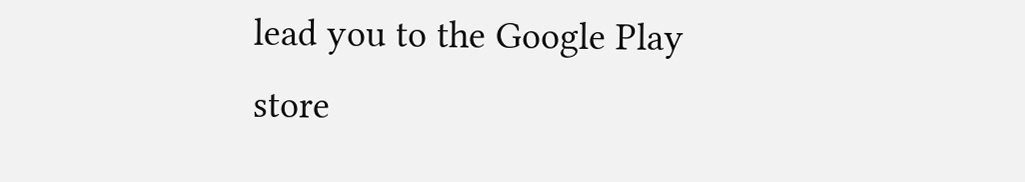lead you to the Google Play store